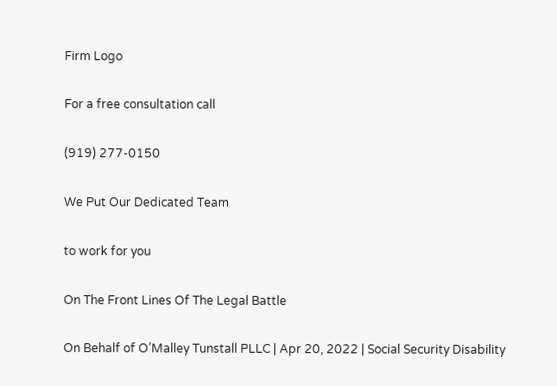Firm Logo

For a free consultation call

(919) 277-0150

We Put Our Dedicated Team

to work for you

On The Front Lines Of The Legal Battle

On Behalf of O’Malley Tunstall PLLC | Apr 20, 2022 | Social Security Disability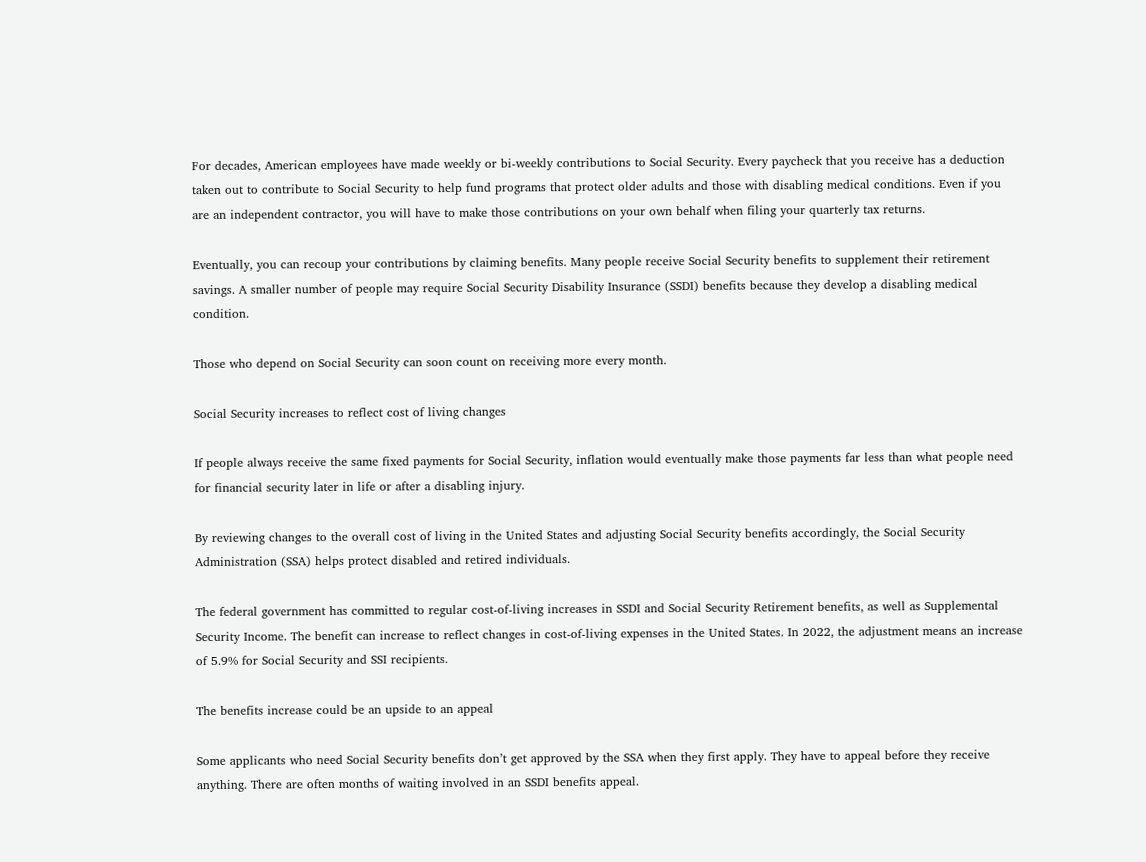For decades, American employees have made weekly or bi-weekly contributions to Social Security. Every paycheck that you receive has a deduction taken out to contribute to Social Security to help fund programs that protect older adults and those with disabling medical conditions. Even if you are an independent contractor, you will have to make those contributions on your own behalf when filing your quarterly tax returns.

Eventually, you can recoup your contributions by claiming benefits. Many people receive Social Security benefits to supplement their retirement savings. A smaller number of people may require Social Security Disability Insurance (SSDI) benefits because they develop a disabling medical condition.

Those who depend on Social Security can soon count on receiving more every month.

Social Security increases to reflect cost of living changes

If people always receive the same fixed payments for Social Security, inflation would eventually make those payments far less than what people need for financial security later in life or after a disabling injury.

By reviewing changes to the overall cost of living in the United States and adjusting Social Security benefits accordingly, the Social Security Administration (SSA) helps protect disabled and retired individuals.

The federal government has committed to regular cost-of-living increases in SSDI and Social Security Retirement benefits, as well as Supplemental Security Income. The benefit can increase to reflect changes in cost-of-living expenses in the United States. In 2022, the adjustment means an increase of 5.9% for Social Security and SSI recipients.

The benefits increase could be an upside to an appeal

Some applicants who need Social Security benefits don’t get approved by the SSA when they first apply. They have to appeal before they receive anything. There are often months of waiting involved in an SSDI benefits appeal.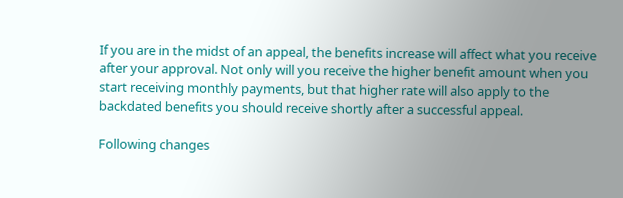If you are in the midst of an appeal, the benefits increase will affect what you receive after your approval. Not only will you receive the higher benefit amount when you start receiving monthly payments, but that higher rate will also apply to the backdated benefits you should receive shortly after a successful appeal.

Following changes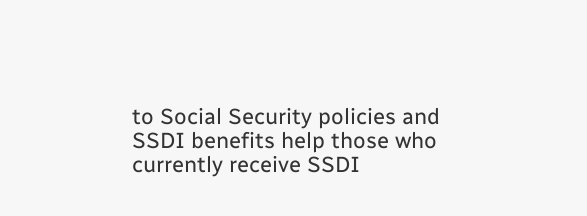to Social Security policies and SSDI benefits help those who currently receive SSDI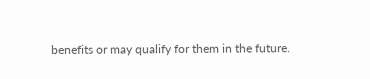benefits or may qualify for them in the future.